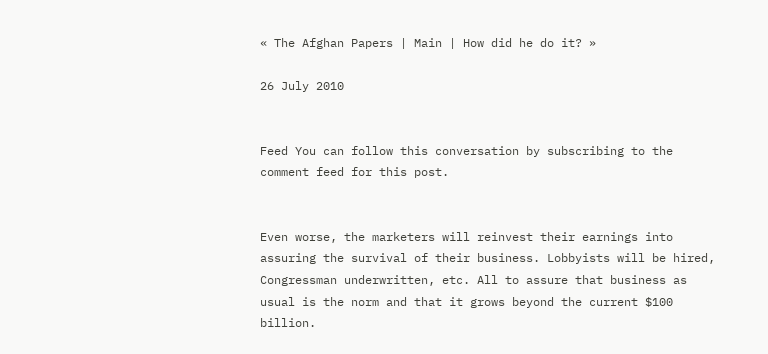« The Afghan Papers | Main | How did he do it? »

26 July 2010


Feed You can follow this conversation by subscribing to the comment feed for this post.


Even worse, the marketers will reinvest their earnings into assuring the survival of their business. Lobbyists will be hired, Congressman underwritten, etc. All to assure that business as usual is the norm and that it grows beyond the current $100 billion.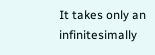It takes only an infinitesimally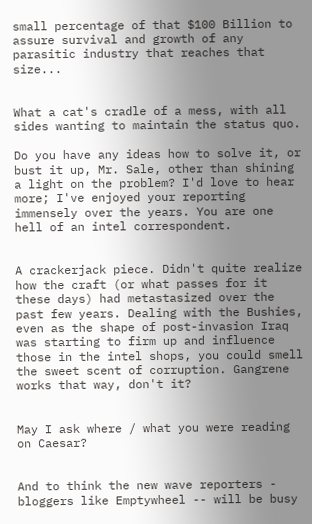small percentage of that $100 Billion to assure survival and growth of any parasitic industry that reaches that size...


What a cat's cradle of a mess, with all sides wanting to maintain the status quo.

Do you have any ideas how to solve it, or bust it up, Mr. Sale, other than shining a light on the problem? I'd love to hear more; I've enjoyed your reporting immensely over the years. You are one hell of an intel correspondent.


A crackerjack piece. Didn't quite realize how the craft (or what passes for it these days) had metastasized over the past few years. Dealing with the Bushies, even as the shape of post-invasion Iraq was starting to firm up and influence those in the intel shops, you could smell the sweet scent of corruption. Gangrene works that way, don't it?


May I ask where / what you were reading on Caesar?


And to think the new wave reporters - bloggers like Emptywheel -- will be busy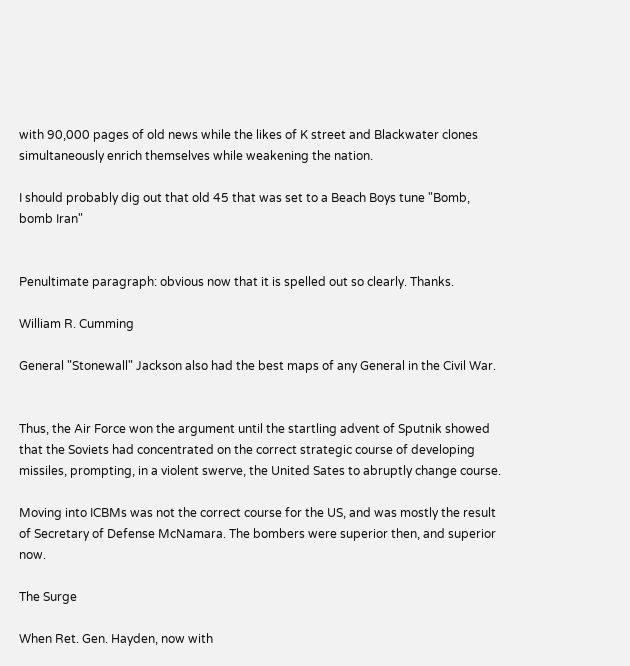with 90,000 pages of old news while the likes of K street and Blackwater clones simultaneously enrich themselves while weakening the nation.

I should probably dig out that old 45 that was set to a Beach Boys tune "Bomb, bomb Iran"


Penultimate paragraph: obvious now that it is spelled out so clearly. Thanks.

William R. Cumming

General "Stonewall" Jackson also had the best maps of any General in the Civil War.


Thus, the Air Force won the argument until the startling advent of Sputnik showed that the Soviets had concentrated on the correct strategic course of developing missiles, prompting, in a violent swerve, the United Sates to abruptly change course.

Moving into ICBMs was not the correct course for the US, and was mostly the result of Secretary of Defense McNamara. The bombers were superior then, and superior now.

The Surge

When Ret. Gen. Hayden, now with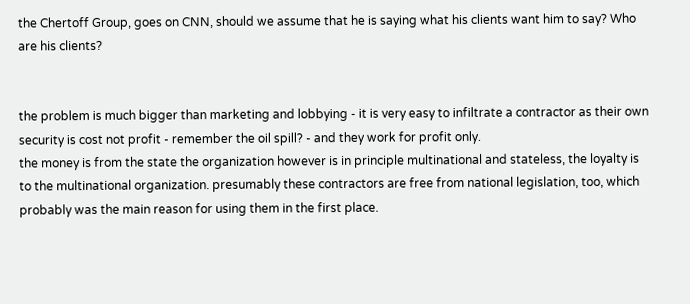the Chertoff Group, goes on CNN, should we assume that he is saying what his clients want him to say? Who are his clients?


the problem is much bigger than marketing and lobbying - it is very easy to infiltrate a contractor as their own security is cost not profit - remember the oil spill? - and they work for profit only.
the money is from the state the organization however is in principle multinational and stateless, the loyalty is to the multinational organization. presumably these contractors are free from national legislation, too, which probably was the main reason for using them in the first place.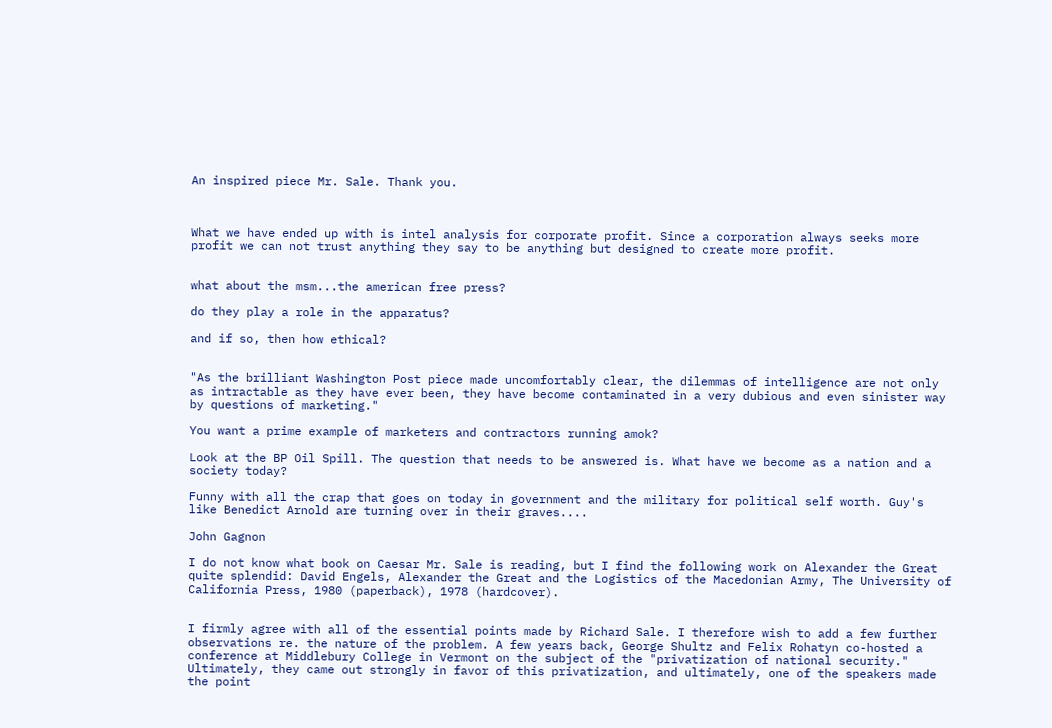An inspired piece Mr. Sale. Thank you.



What we have ended up with is intel analysis for corporate profit. Since a corporation always seeks more profit we can not trust anything they say to be anything but designed to create more profit.


what about the msm...the american free press?

do they play a role in the apparatus?

and if so, then how ethical?


"As the brilliant Washington Post piece made uncomfortably clear, the dilemmas of intelligence are not only as intractable as they have ever been, they have become contaminated in a very dubious and even sinister way by questions of marketing."

You want a prime example of marketers and contractors running amok?

Look at the BP Oil Spill. The question that needs to be answered is. What have we become as a nation and a society today?

Funny with all the crap that goes on today in government and the military for political self worth. Guy's like Benedict Arnold are turning over in their graves....

John Gagnon

I do not know what book on Caesar Mr. Sale is reading, but I find the following work on Alexander the Great quite splendid: David Engels, Alexander the Great and the Logistics of the Macedonian Army, The University of California Press, 1980 (paperback), 1978 (hardcover).


I firmly agree with all of the essential points made by Richard Sale. I therefore wish to add a few further observations re. the nature of the problem. A few years back, George Shultz and Felix Rohatyn co-hosted a conference at Middlebury College in Vermont on the subject of the "privatization of national security." Ultimately, they came out strongly in favor of this privatization, and ultimately, one of the speakers made the point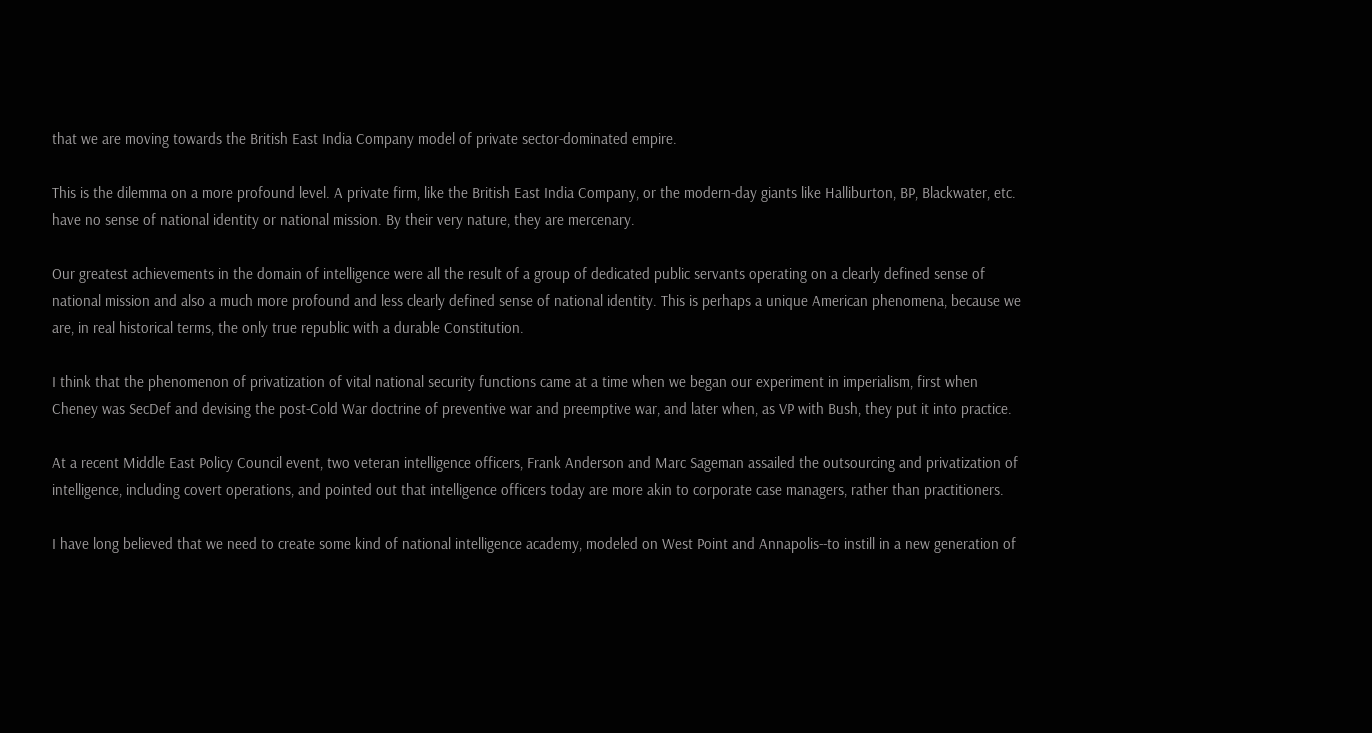that we are moving towards the British East India Company model of private sector-dominated empire.

This is the dilemma on a more profound level. A private firm, like the British East India Company, or the modern-day giants like Halliburton, BP, Blackwater, etc. have no sense of national identity or national mission. By their very nature, they are mercenary.

Our greatest achievements in the domain of intelligence were all the result of a group of dedicated public servants operating on a clearly defined sense of national mission and also a much more profound and less clearly defined sense of national identity. This is perhaps a unique American phenomena, because we are, in real historical terms, the only true republic with a durable Constitution.

I think that the phenomenon of privatization of vital national security functions came at a time when we began our experiment in imperialism, first when Cheney was SecDef and devising the post-Cold War doctrine of preventive war and preemptive war, and later when, as VP with Bush, they put it into practice.

At a recent Middle East Policy Council event, two veteran intelligence officers, Frank Anderson and Marc Sageman assailed the outsourcing and privatization of intelligence, including covert operations, and pointed out that intelligence officers today are more akin to corporate case managers, rather than practitioners.

I have long believed that we need to create some kind of national intelligence academy, modeled on West Point and Annapolis--to instill in a new generation of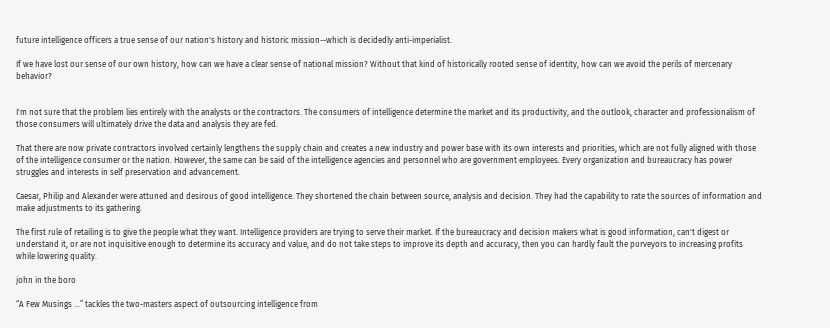future intelligence officers a true sense of our nation's history and historic mission--which is decidedly anti-imperialist.

If we have lost our sense of our own history, how can we have a clear sense of national mission? Without that kind of historically rooted sense of identity, how can we avoid the perils of mercenary behavior?


I'm not sure that the problem lies entirely with the analysts or the contractors. The consumers of intelligence determine the market and its productivity, and the outlook, character and professionalism of those consumers will ultimately drive the data and analysis they are fed.

That there are now private contractors involved certainly lengthens the supply chain and creates a new industry and power base with its own interests and priorities, which are not fully aligned with those of the intelligence consumer or the nation. However, the same can be said of the intelligence agencies and personnel who are government employees. Every organization and bureaucracy has power struggles and interests in self preservation and advancement.

Caesar, Philip and Alexander were attuned and desirous of good intelligence. They shortened the chain between source, analysis and decision. They had the capability to rate the sources of information and make adjustments to its gathering.

The first rule of retailing is to give the people what they want. Intelligence providers are trying to serve their market. If the bureaucracy and decision makers what is good information, can't digest or understand it, or are not inquisitive enough to determine its accuracy and value, and do not take steps to improve its depth and accuracy, then you can hardly fault the purveyors to increasing profits while lowering quality.

john in the boro

“A Few Musings ...” tackles the two-masters aspect of outsourcing intelligence from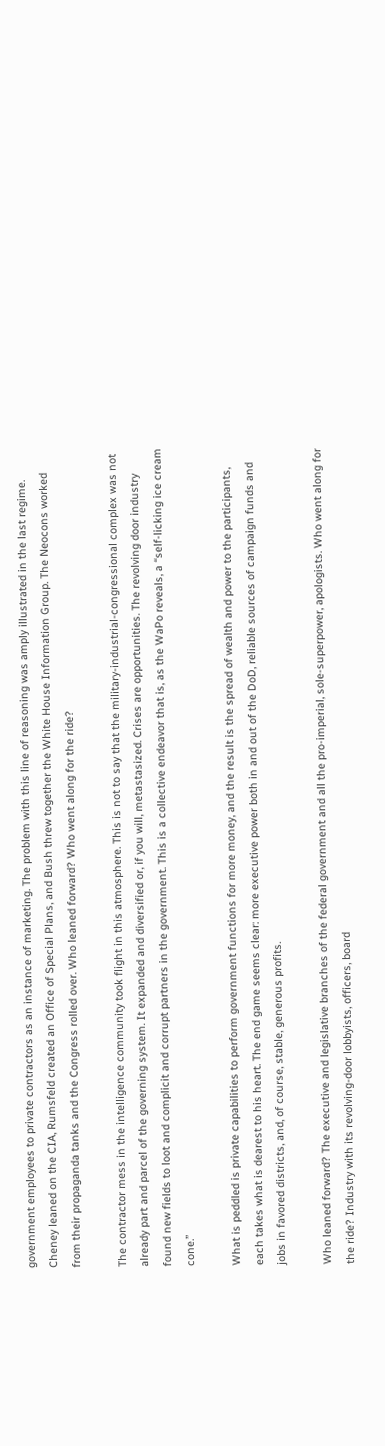government employees to private contractors as an instance of marketing. The problem with this line of reasoning was amply illustrated in the last regime. Cheney leaned on the CIA, Rumsfeld created an Office of Special Plans, and Bush threw together the White House Information Group. The Neocons worked from their propaganda tanks and the Congress rolled over. Who leaned forward? Who went along for the ride?

The contractor mess in the intelligence community took flight in this atmosphere. This is not to say that the military-industrial-congressional complex was not already part and parcel of the governing system. It expanded and diversified or, if you will, metastasized. Crises are opportunities. The revolving door industry found new fields to loot and complicit and corrupt partners in the government. This is a collective endeavor that is, as the WaPo reveals, a “self-licking ice cream cone.”

What is peddled is private capabilities to perform government functions for more money, and the result is the spread of wealth and power to the participants, each takes what is dearest to his heart. The end game seems clear: more executive power both in and out of the DoD, reliable sources of campaign funds and jobs in favored districts, and, of course, stable, generous profits.

Who leaned forward? The executive and legislative branches of the federal government and all the pro-imperial, sole-superpower, apologists. Who went along for the ride? Industry with its revolving-door lobbyists, officers, board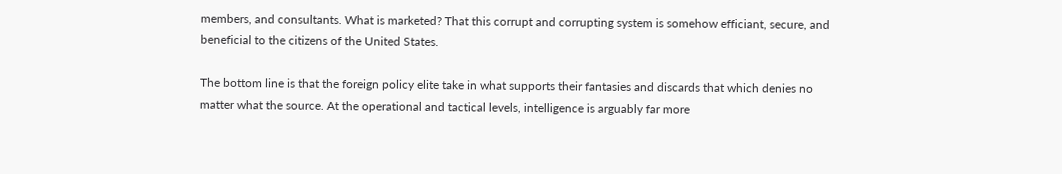members, and consultants. What is marketed? That this corrupt and corrupting system is somehow efficiant, secure, and beneficial to the citizens of the United States.

The bottom line is that the foreign policy elite take in what supports their fantasies and discards that which denies no matter what the source. At the operational and tactical levels, intelligence is arguably far more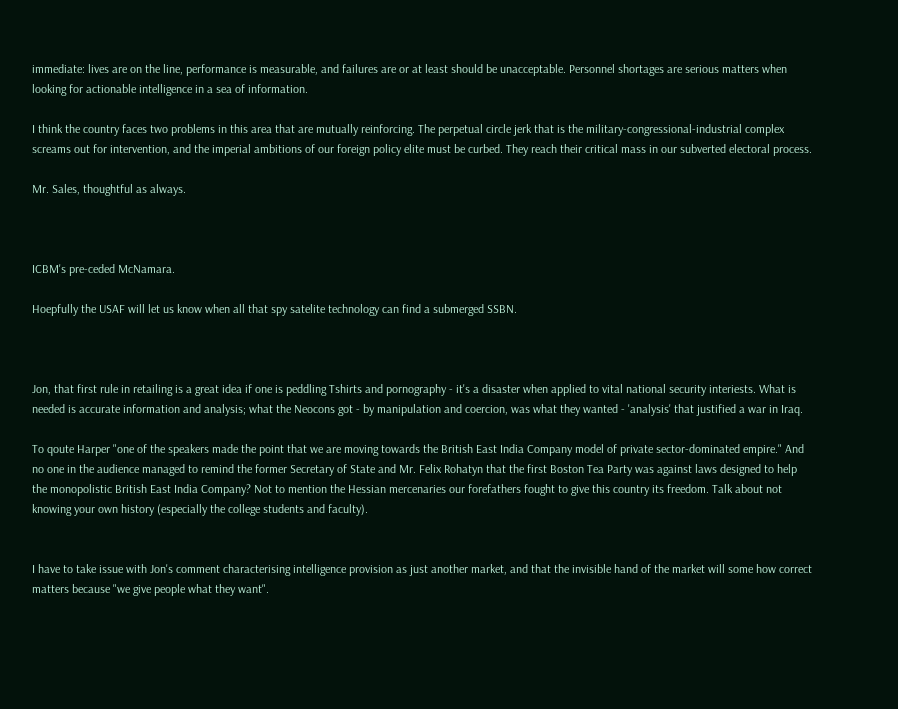immediate: lives are on the line, performance is measurable, and failures are or at least should be unacceptable. Personnel shortages are serious matters when looking for actionable intelligence in a sea of information.

I think the country faces two problems in this area that are mutually reinforcing. The perpetual circle jerk that is the military-congressional-industrial complex screams out for intervention, and the imperial ambitions of our foreign policy elite must be curbed. They reach their critical mass in our subverted electoral process.

Mr. Sales, thoughtful as always.



ICBM's pre-ceded McNamara.

Hoepfully the USAF will let us know when all that spy satelite technology can find a submerged SSBN.



Jon, that first rule in retailing is a great idea if one is peddling Tshirts and pornography - it's a disaster when applied to vital national security interiests. What is needed is accurate information and analysis; what the Neocons got - by manipulation and coercion, was what they wanted - 'analysis' that justified a war in Iraq.

To qoute Harper "one of the speakers made the point that we are moving towards the British East India Company model of private sector-dominated empire." And no one in the audience managed to remind the former Secretary of State and Mr. Felix Rohatyn that the first Boston Tea Party was against laws designed to help the monopolistic British East India Company? Not to mention the Hessian mercenaries our forefathers fought to give this country its freedom. Talk about not knowing your own history (especially the college students and faculty).


I have to take issue with Jon's comment characterising intelligence provision as just another market, and that the invisible hand of the market will some how correct matters because "we give people what they want".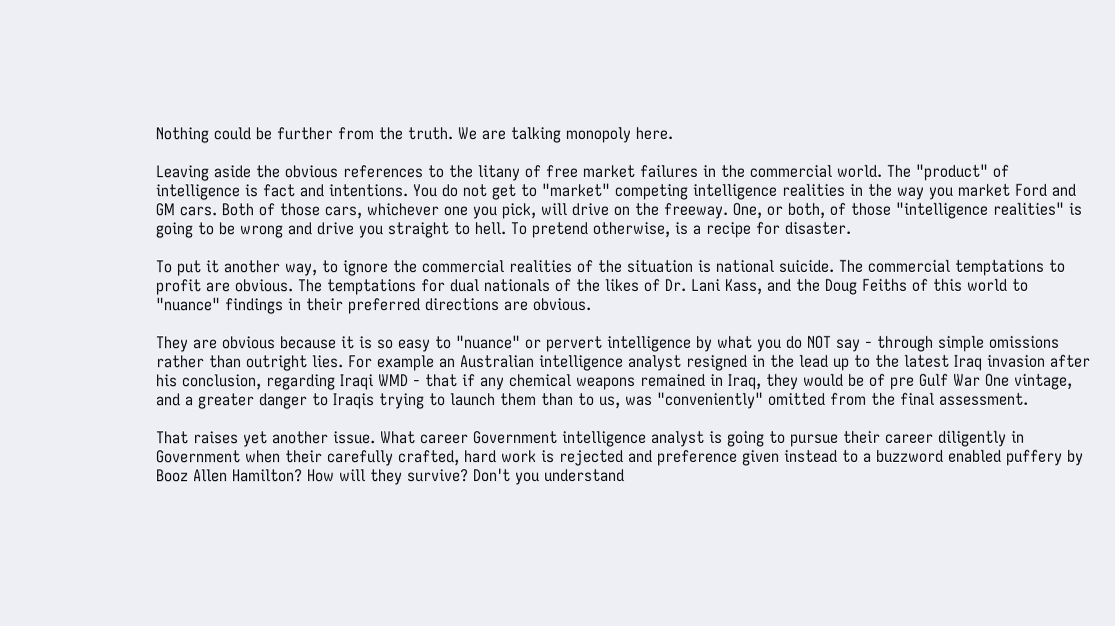Nothing could be further from the truth. We are talking monopoly here.

Leaving aside the obvious references to the litany of free market failures in the commercial world. The "product" of intelligence is fact and intentions. You do not get to "market" competing intelligence realities in the way you market Ford and GM cars. Both of those cars, whichever one you pick, will drive on the freeway. One, or both, of those "intelligence realities" is going to be wrong and drive you straight to hell. To pretend otherwise, is a recipe for disaster.

To put it another way, to ignore the commercial realities of the situation is national suicide. The commercial temptations to profit are obvious. The temptations for dual nationals of the likes of Dr. Lani Kass, and the Doug Feiths of this world to "nuance" findings in their preferred directions are obvious.

They are obvious because it is so easy to "nuance" or pervert intelligence by what you do NOT say - through simple omissions rather than outright lies. For example an Australian intelligence analyst resigned in the lead up to the latest Iraq invasion after his conclusion, regarding Iraqi WMD - that if any chemical weapons remained in Iraq, they would be of pre Gulf War One vintage, and a greater danger to Iraqis trying to launch them than to us, was "conveniently" omitted from the final assessment.

That raises yet another issue. What career Government intelligence analyst is going to pursue their career diligently in Government when their carefully crafted, hard work is rejected and preference given instead to a buzzword enabled puffery by Booz Allen Hamilton? How will they survive? Don't you understand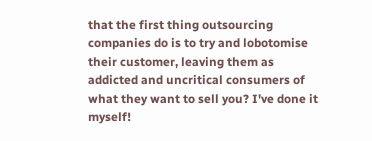that the first thing outsourcing companies do is to try and lobotomise their customer, leaving them as addicted and uncritical consumers of what they want to sell you? I've done it myself!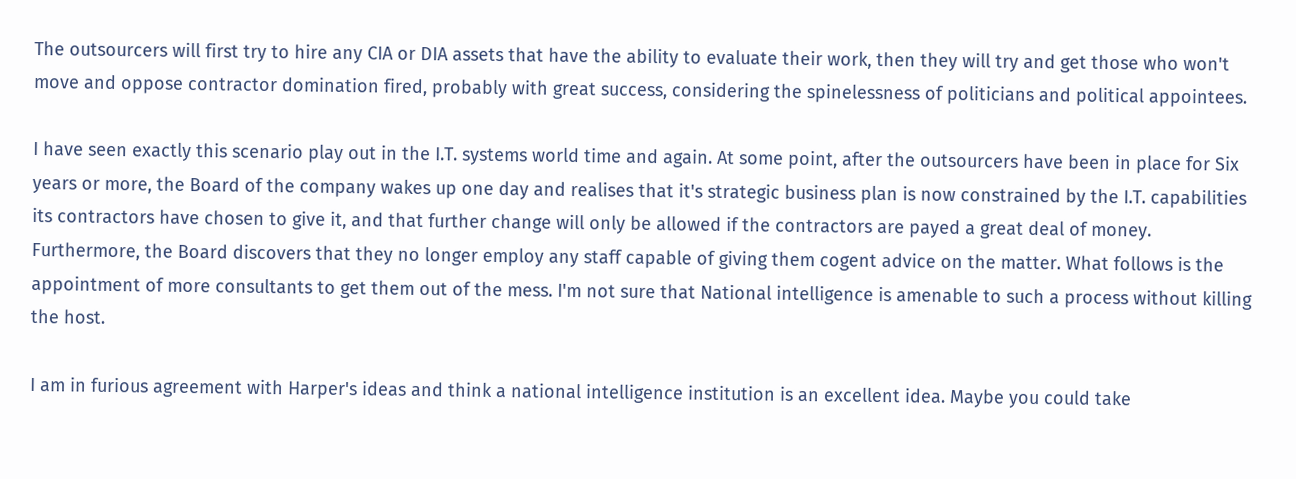The outsourcers will first try to hire any CIA or DIA assets that have the ability to evaluate their work, then they will try and get those who won't move and oppose contractor domination fired, probably with great success, considering the spinelessness of politicians and political appointees.

I have seen exactly this scenario play out in the I.T. systems world time and again. At some point, after the outsourcers have been in place for Six years or more, the Board of the company wakes up one day and realises that it's strategic business plan is now constrained by the I.T. capabilities its contractors have chosen to give it, and that further change will only be allowed if the contractors are payed a great deal of money. Furthermore, the Board discovers that they no longer employ any staff capable of giving them cogent advice on the matter. What follows is the appointment of more consultants to get them out of the mess. I'm not sure that National intelligence is amenable to such a process without killing the host.

I am in furious agreement with Harper's ideas and think a national intelligence institution is an excellent idea. Maybe you could take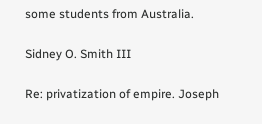some students from Australia.

Sidney O. Smith III

Re: privatization of empire. Joseph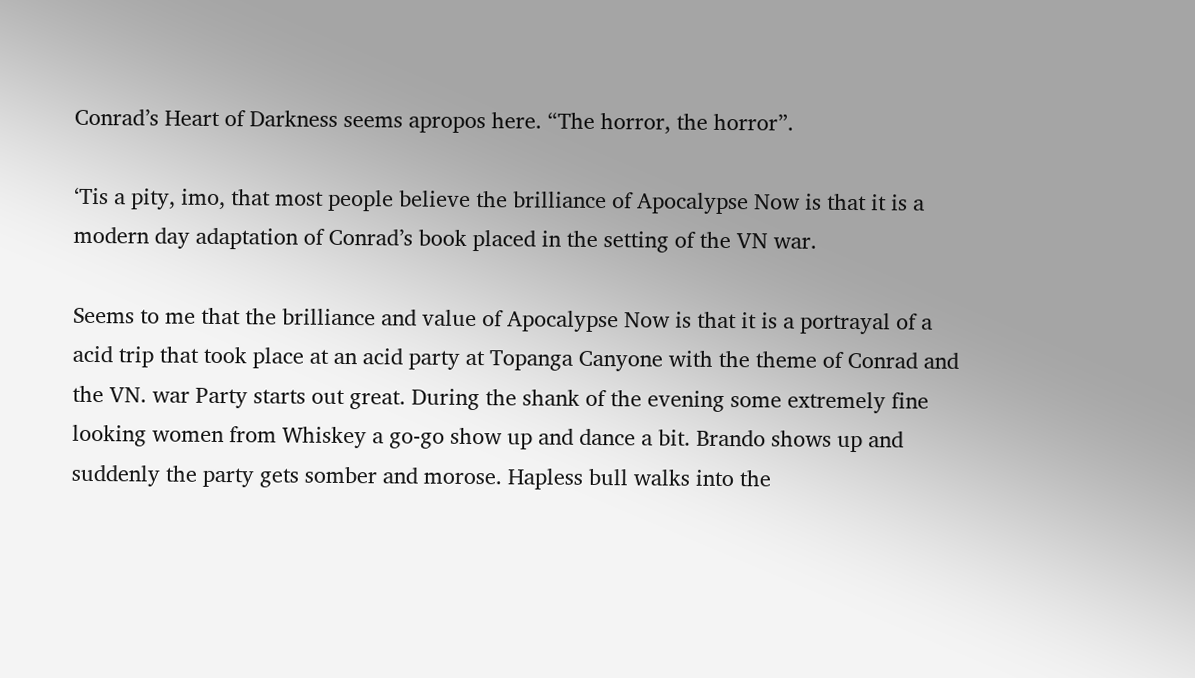Conrad’s Heart of Darkness seems apropos here. “The horror, the horror”.

‘Tis a pity, imo, that most people believe the brilliance of Apocalypse Now is that it is a modern day adaptation of Conrad’s book placed in the setting of the VN war.

Seems to me that the brilliance and value of Apocalypse Now is that it is a portrayal of a acid trip that took place at an acid party at Topanga Canyone with the theme of Conrad and the VN. war Party starts out great. During the shank of the evening some extremely fine looking women from Whiskey a go-go show up and dance a bit. Brando shows up and suddenly the party gets somber and morose. Hapless bull walks into the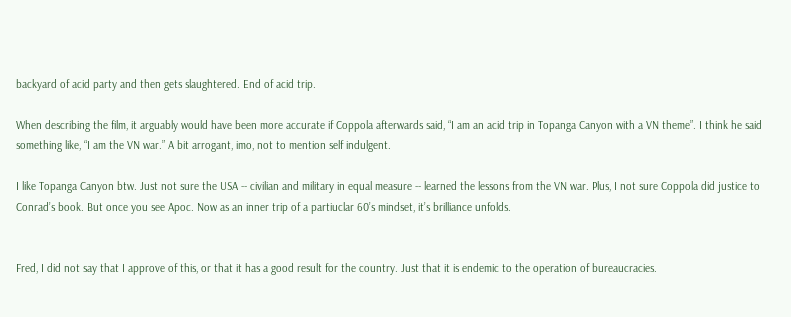backyard of acid party and then gets slaughtered. End of acid trip.

When describing the film, it arguably would have been more accurate if Coppola afterwards said, “I am an acid trip in Topanga Canyon with a VN theme”. I think he said something like, “I am the VN war.” A bit arrogant, imo, not to mention self indulgent.

I like Topanga Canyon btw. Just not sure the USA -- civilian and military in equal measure -- learned the lessons from the VN war. Plus, I not sure Coppola did justice to Conrad’s book. But once you see Apoc. Now as an inner trip of a partiuclar 60’s mindset, it’s brilliance unfolds.


Fred, I did not say that I approve of this, or that it has a good result for the country. Just that it is endemic to the operation of bureaucracies.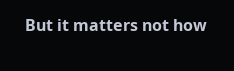But it matters not how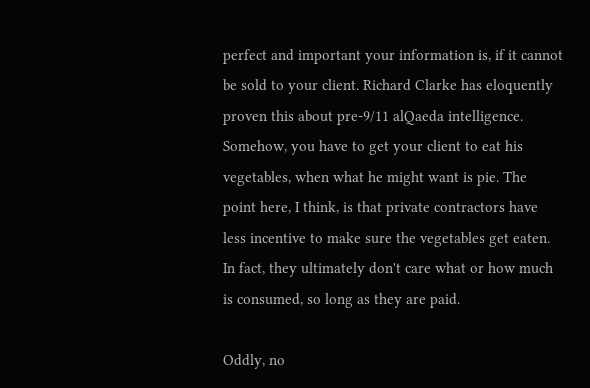perfect and important your information is, if it cannot be sold to your client. Richard Clarke has eloquently proven this about pre-9/11 alQaeda intelligence. Somehow, you have to get your client to eat his vegetables, when what he might want is pie. The point here, I think, is that private contractors have less incentive to make sure the vegetables get eaten. In fact, they ultimately don't care what or how much is consumed, so long as they are paid.

Oddly, no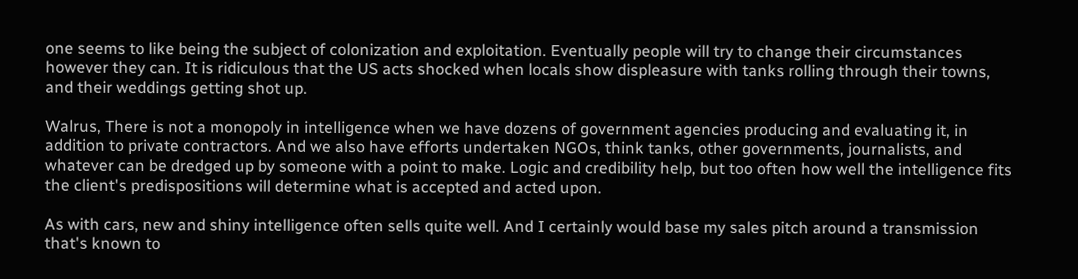one seems to like being the subject of colonization and exploitation. Eventually people will try to change their circumstances however they can. It is ridiculous that the US acts shocked when locals show displeasure with tanks rolling through their towns, and their weddings getting shot up.

Walrus, There is not a monopoly in intelligence when we have dozens of government agencies producing and evaluating it, in addition to private contractors. And we also have efforts undertaken NGOs, think tanks, other governments, journalists, and whatever can be dredged up by someone with a point to make. Logic and credibility help, but too often how well the intelligence fits the client's predispositions will determine what is accepted and acted upon.

As with cars, new and shiny intelligence often sells quite well. And I certainly would base my sales pitch around a transmission that's known to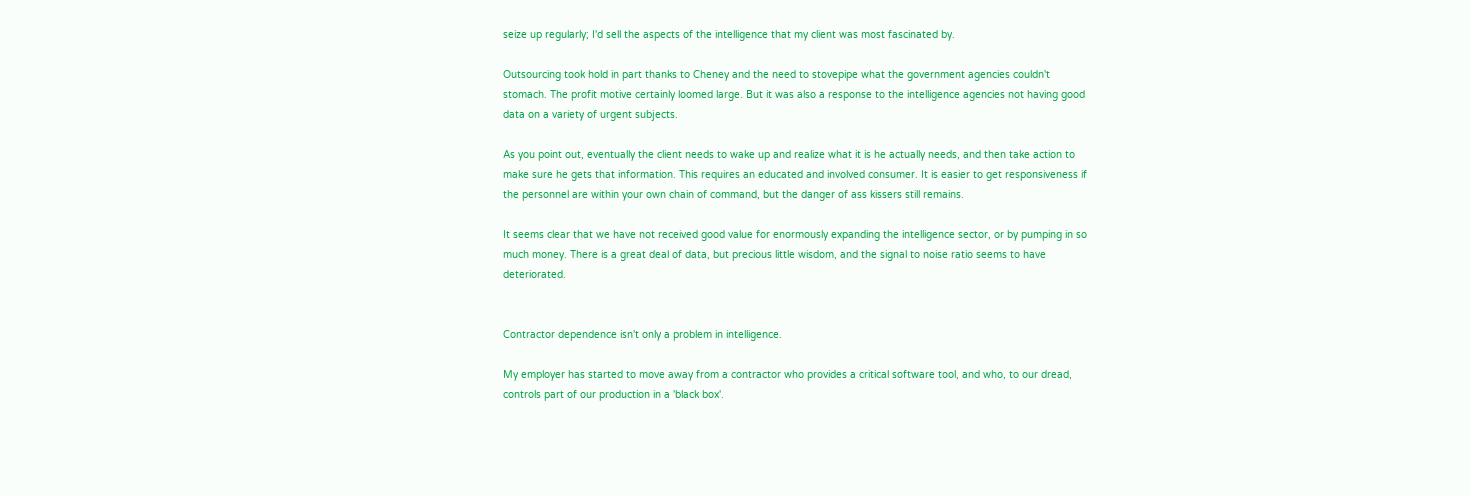seize up regularly; I'd sell the aspects of the intelligence that my client was most fascinated by.

Outsourcing took hold in part thanks to Cheney and the need to stovepipe what the government agencies couldn't stomach. The profit motive certainly loomed large. But it was also a response to the intelligence agencies not having good data on a variety of urgent subjects.

As you point out, eventually the client needs to wake up and realize what it is he actually needs, and then take action to make sure he gets that information. This requires an educated and involved consumer. It is easier to get responsiveness if the personnel are within your own chain of command, but the danger of ass kissers still remains.

It seems clear that we have not received good value for enormously expanding the intelligence sector, or by pumping in so much money. There is a great deal of data, but precious little wisdom, and the signal to noise ratio seems to have deteriorated.


Contractor dependence isn't only a problem in intelligence.

My employer has started to move away from a contractor who provides a critical software tool, and who, to our dread, controls part of our production in a 'black box'.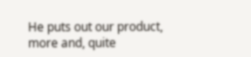He puts out our product, more and, quite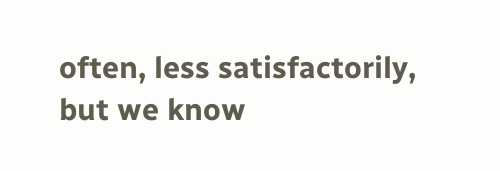often, less satisfactorily, but we know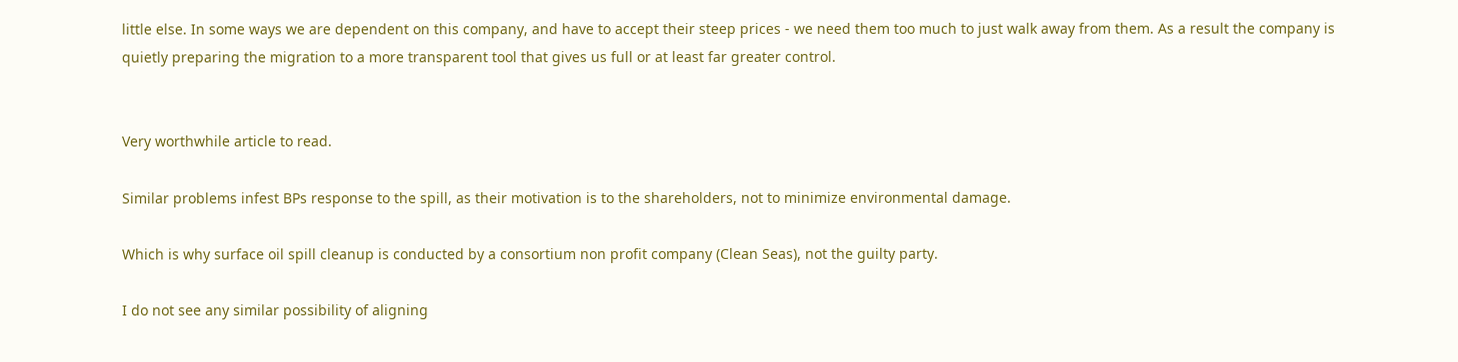little else. In some ways we are dependent on this company, and have to accept their steep prices - we need them too much to just walk away from them. As a result the company is quietly preparing the migration to a more transparent tool that gives us full or at least far greater control.


Very worthwhile article to read.

Similar problems infest BPs response to the spill, as their motivation is to the shareholders, not to minimize environmental damage.

Which is why surface oil spill cleanup is conducted by a consortium non profit company (Clean Seas), not the guilty party.

I do not see any similar possibility of aligning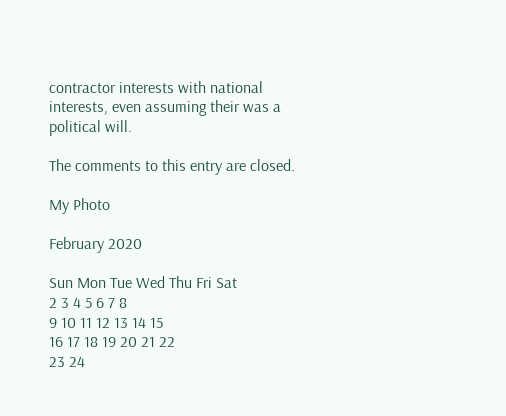contractor interests with national interests, even assuming their was a political will.

The comments to this entry are closed.

My Photo

February 2020

Sun Mon Tue Wed Thu Fri Sat
2 3 4 5 6 7 8
9 10 11 12 13 14 15
16 17 18 19 20 21 22
23 24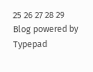25 26 27 28 29
Blog powered by Typepad